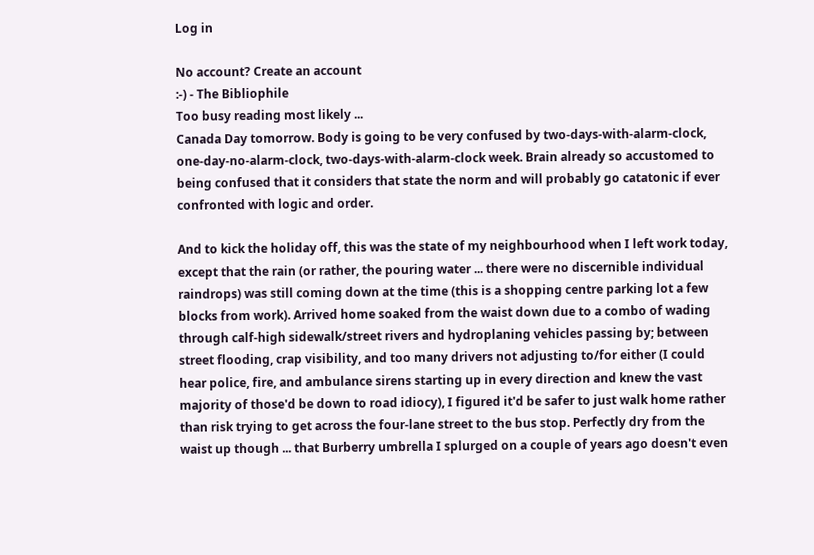Log in

No account? Create an account
:-) - The Bibliophile
Too busy reading most likely ...
Canada Day tomorrow. Body is going to be very confused by two-days-with-alarm-clock, one-day-no-alarm-clock, two-days-with-alarm-clock week. Brain already so accustomed to being confused that it considers that state the norm and will probably go catatonic if ever confronted with logic and order.

And to kick the holiday off, this was the state of my neighbourhood when I left work today, except that the rain (or rather, the pouring water ... there were no discernible individual raindrops) was still coming down at the time (this is a shopping centre parking lot a few blocks from work). Arrived home soaked from the waist down due to a combo of wading through calf-high sidewalk/street rivers and hydroplaning vehicles passing by; between street flooding, crap visibility, and too many drivers not adjusting to/for either (I could hear police, fire, and ambulance sirens starting up in every direction and knew the vast majority of those'd be down to road idiocy), I figured it'd be safer to just walk home rather than risk trying to get across the four-lane street to the bus stop. Perfectly dry from the waist up though ... that Burberry umbrella I splurged on a couple of years ago doesn't even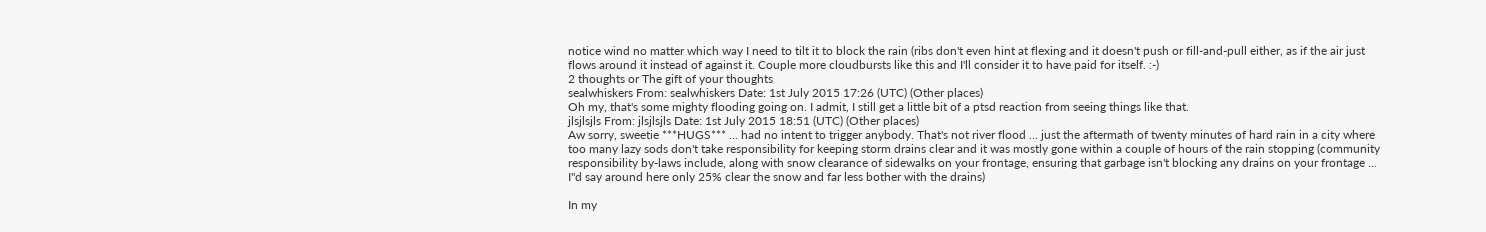notice wind no matter which way I need to tilt it to block the rain (ribs don't even hint at flexing and it doesn't push or fill-and-pull either, as if the air just flows around it instead of against it. Couple more cloudbursts like this and I'll consider it to have paid for itself. :-)
2 thoughts or The gift of your thoughts
sealwhiskers From: sealwhiskers Date: 1st July 2015 17:26 (UTC) (Other places)
Oh my, that's some mighty flooding going on. I admit, I still get a little bit of a ptsd reaction from seeing things like that.
jlsjlsjls From: jlsjlsjls Date: 1st July 2015 18:51 (UTC) (Other places)
Aw sorry, sweetie ***HUGS*** ... had no intent to trigger anybody. That's not river flood ... just the aftermath of twenty minutes of hard rain in a city where too many lazy sods don't take responsibility for keeping storm drains clear and it was mostly gone within a couple of hours of the rain stopping (community responsibility by-laws include, along with snow clearance of sidewalks on your frontage, ensuring that garbage isn't blocking any drains on your frontage ... I"d say around here only 25% clear the snow and far less bother with the drains)

In my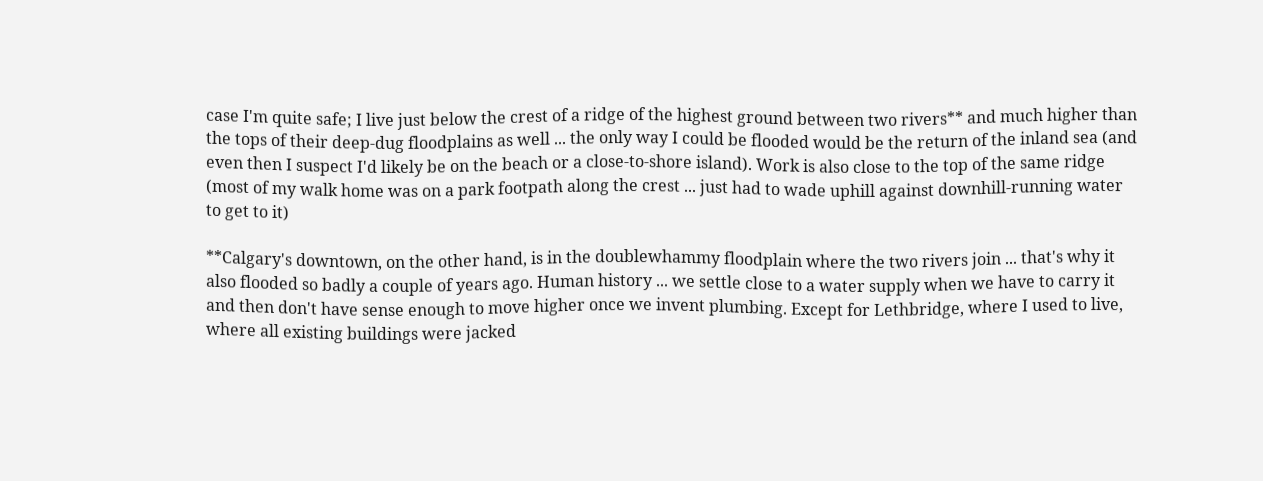case I'm quite safe; I live just below the crest of a ridge of the highest ground between two rivers** and much higher than the tops of their deep-dug floodplains as well ... the only way I could be flooded would be the return of the inland sea (and even then I suspect I'd likely be on the beach or a close-to-shore island). Work is also close to the top of the same ridge (most of my walk home was on a park footpath along the crest ... just had to wade uphill against downhill-running water to get to it)

**Calgary's downtown, on the other hand, is in the doublewhammy floodplain where the two rivers join ... that's why it also flooded so badly a couple of years ago. Human history ... we settle close to a water supply when we have to carry it and then don't have sense enough to move higher once we invent plumbing. Except for Lethbridge, where I used to live, where all existing buildings were jacked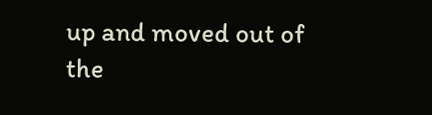up and moved out of the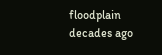floodplain decades ago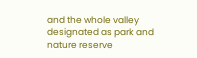and the whole valley designated as park and nature reserve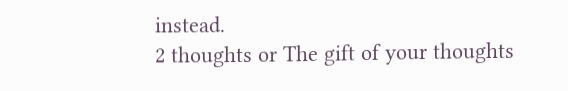instead.
2 thoughts or The gift of your thoughts